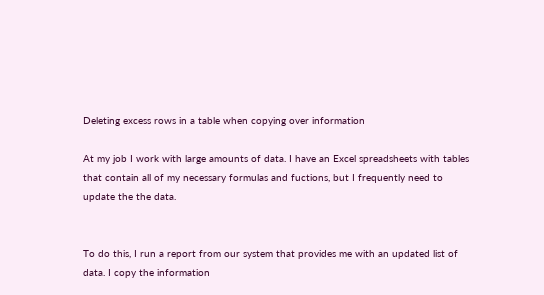Deleting excess rows in a table when copying over information

At my job I work with large amounts of data. I have an Excel spreadsheets with tables that contain all of my necessary formulas and fuctions, but I frequently need to update the the data.


To do this, I run a report from our system that provides me with an updated list of data. I copy the information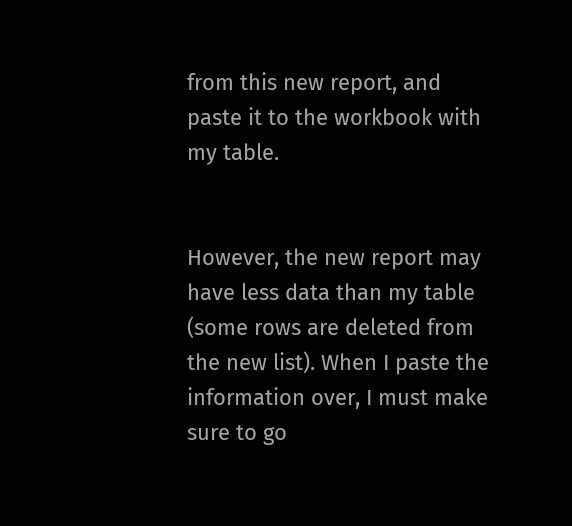from this new report, and paste it to the workbook with my table.


However, the new report may have less data than my table (some rows are deleted from the new list). When I paste the information over, I must make sure to go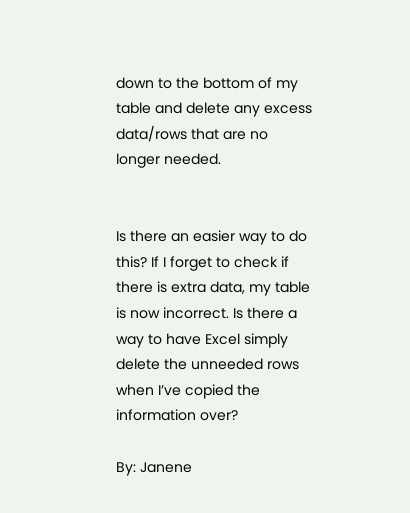down to the bottom of my table and delete any excess data/rows that are no longer needed.


Is there an easier way to do this? If I forget to check if there is extra data, my table is now incorrect. Is there a way to have Excel simply delete the unneeded rows when I’ve copied the information over?

By: Janene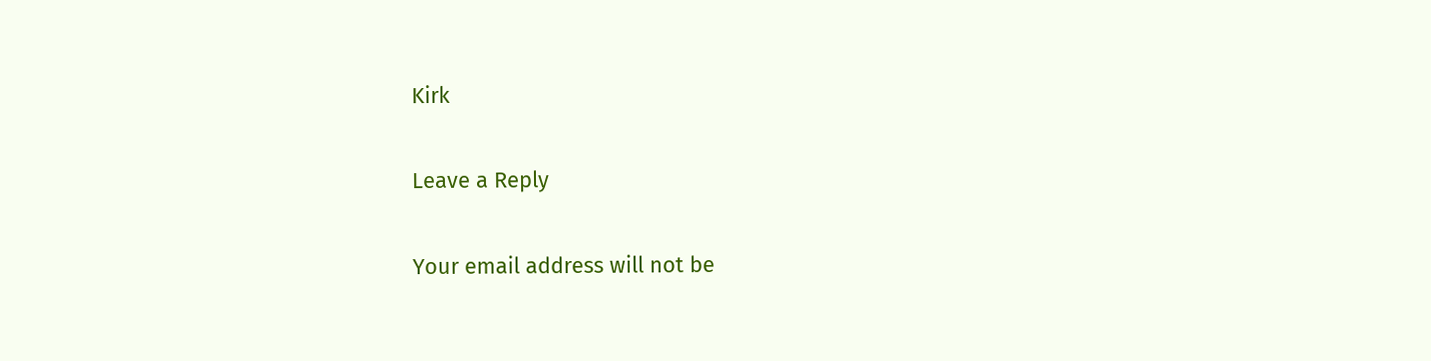Kirk

Leave a Reply

Your email address will not be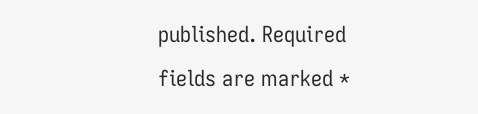published. Required fields are marked *